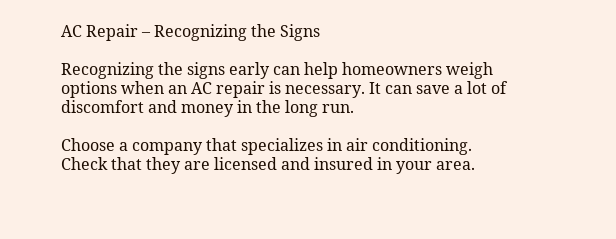AC Repair – Recognizing the Signs

Recognizing the signs early can help homeowners weigh options when an AC repair is necessary. It can save a lot of discomfort and money in the long run.

Choose a company that specializes in air conditioning. Check that they are licensed and insured in your area.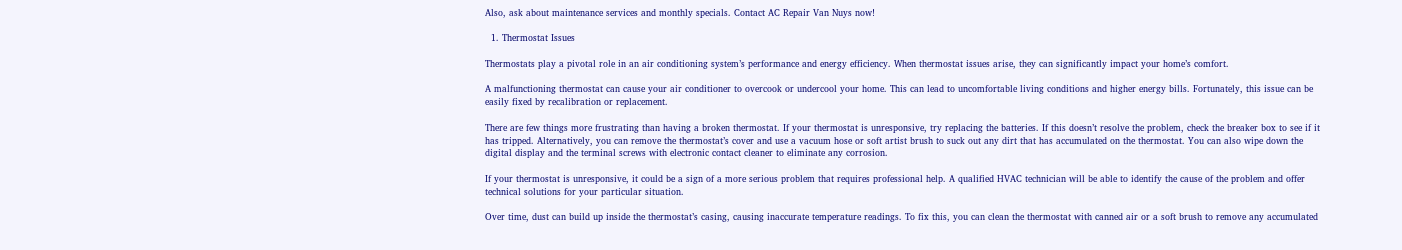Also, ask about maintenance services and monthly specials. Contact AC Repair Van Nuys now!

  1. Thermostat Issues

Thermostats play a pivotal role in an air conditioning system’s performance and energy efficiency. When thermostat issues arise, they can significantly impact your home’s comfort.

A malfunctioning thermostat can cause your air conditioner to overcook or undercool your home. This can lead to uncomfortable living conditions and higher energy bills. Fortunately, this issue can be easily fixed by recalibration or replacement.

There are few things more frustrating than having a broken thermostat. If your thermostat is unresponsive, try replacing the batteries. If this doesn’t resolve the problem, check the breaker box to see if it has tripped. Alternatively, you can remove the thermostat’s cover and use a vacuum hose or soft artist brush to suck out any dirt that has accumulated on the thermostat. You can also wipe down the digital display and the terminal screws with electronic contact cleaner to eliminate any corrosion.

If your thermostat is unresponsive, it could be a sign of a more serious problem that requires professional help. A qualified HVAC technician will be able to identify the cause of the problem and offer technical solutions for your particular situation.

Over time, dust can build up inside the thermostat’s casing, causing inaccurate temperature readings. To fix this, you can clean the thermostat with canned air or a soft brush to remove any accumulated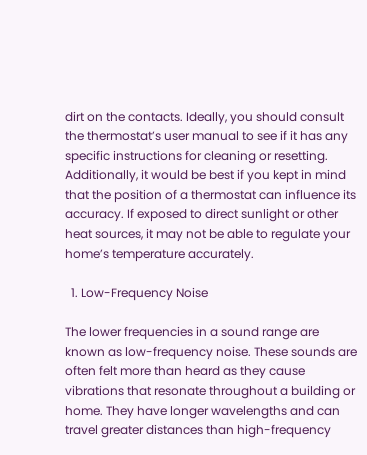dirt on the contacts. Ideally, you should consult the thermostat’s user manual to see if it has any specific instructions for cleaning or resetting. Additionally, it would be best if you kept in mind that the position of a thermostat can influence its accuracy. If exposed to direct sunlight or other heat sources, it may not be able to regulate your home’s temperature accurately.

  1. Low-Frequency Noise

The lower frequencies in a sound range are known as low-frequency noise. These sounds are often felt more than heard as they cause vibrations that resonate throughout a building or home. They have longer wavelengths and can travel greater distances than high-frequency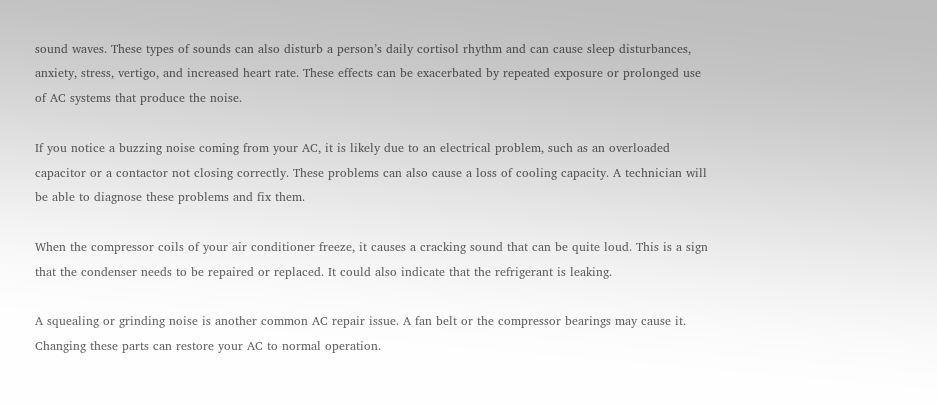sound waves. These types of sounds can also disturb a person’s daily cortisol rhythm and can cause sleep disturbances, anxiety, stress, vertigo, and increased heart rate. These effects can be exacerbated by repeated exposure or prolonged use of AC systems that produce the noise.

If you notice a buzzing noise coming from your AC, it is likely due to an electrical problem, such as an overloaded capacitor or a contactor not closing correctly. These problems can also cause a loss of cooling capacity. A technician will be able to diagnose these problems and fix them.

When the compressor coils of your air conditioner freeze, it causes a cracking sound that can be quite loud. This is a sign that the condenser needs to be repaired or replaced. It could also indicate that the refrigerant is leaking.

A squealing or grinding noise is another common AC repair issue. A fan belt or the compressor bearings may cause it. Changing these parts can restore your AC to normal operation.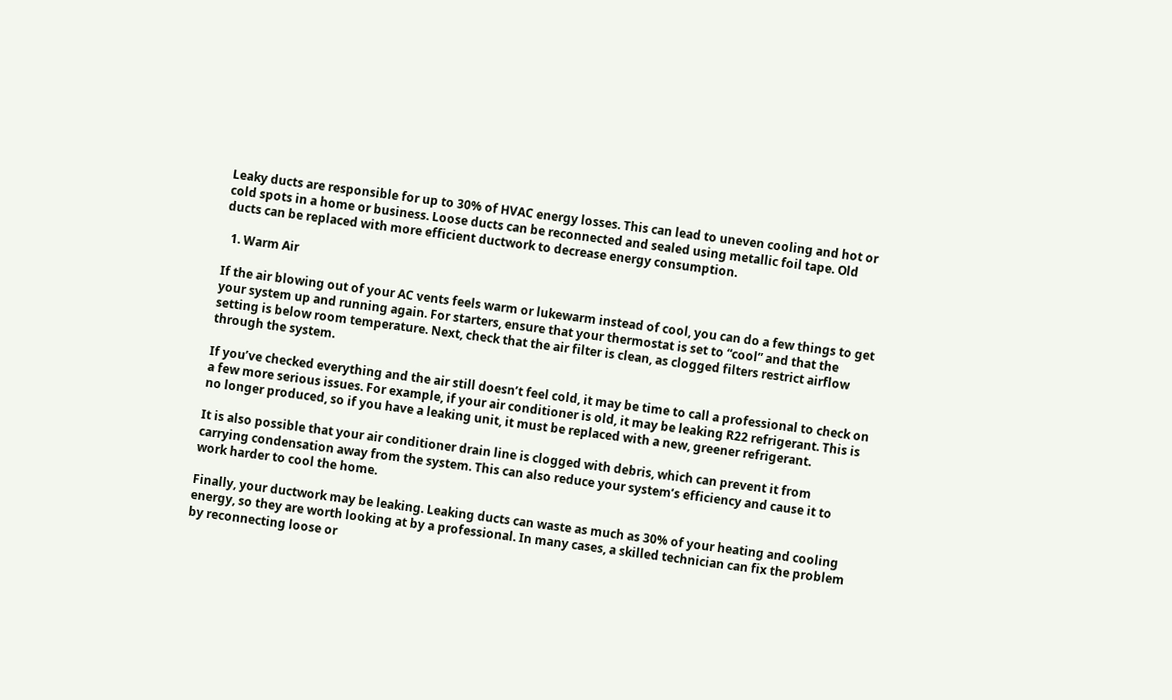Leaky ducts are responsible for up to 30% of HVAC energy losses. This can lead to uneven cooling and hot or cold spots in a home or business. Loose ducts can be reconnected and sealed using metallic foil tape. Old ducts can be replaced with more efficient ductwork to decrease energy consumption.

  1. Warm Air

If the air blowing out of your AC vents feels warm or lukewarm instead of cool, you can do a few things to get your system up and running again. For starters, ensure that your thermostat is set to “cool” and that the setting is below room temperature. Next, check that the air filter is clean, as clogged filters restrict airflow through the system.

If you’ve checked everything and the air still doesn’t feel cold, it may be time to call a professional to check on a few more serious issues. For example, if your air conditioner is old, it may be leaking R22 refrigerant. This is no longer produced, so if you have a leaking unit, it must be replaced with a new, greener refrigerant.

It is also possible that your air conditioner drain line is clogged with debris, which can prevent it from carrying condensation away from the system. This can also reduce your system’s efficiency and cause it to work harder to cool the home.

Finally, your ductwork may be leaking. Leaking ducts can waste as much as 30% of your heating and cooling energy, so they are worth looking at by a professional. In many cases, a skilled technician can fix the problem by reconnecting loose or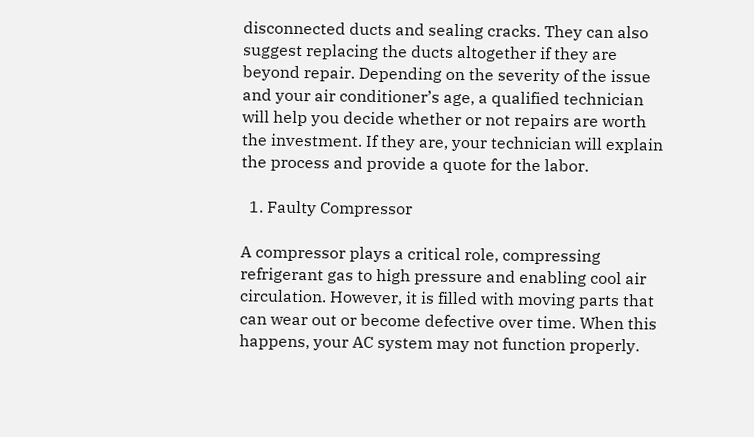disconnected ducts and sealing cracks. They can also suggest replacing the ducts altogether if they are beyond repair. Depending on the severity of the issue and your air conditioner’s age, a qualified technician will help you decide whether or not repairs are worth the investment. If they are, your technician will explain the process and provide a quote for the labor.

  1. Faulty Compressor

A compressor plays a critical role, compressing refrigerant gas to high pressure and enabling cool air circulation. However, it is filled with moving parts that can wear out or become defective over time. When this happens, your AC system may not function properly.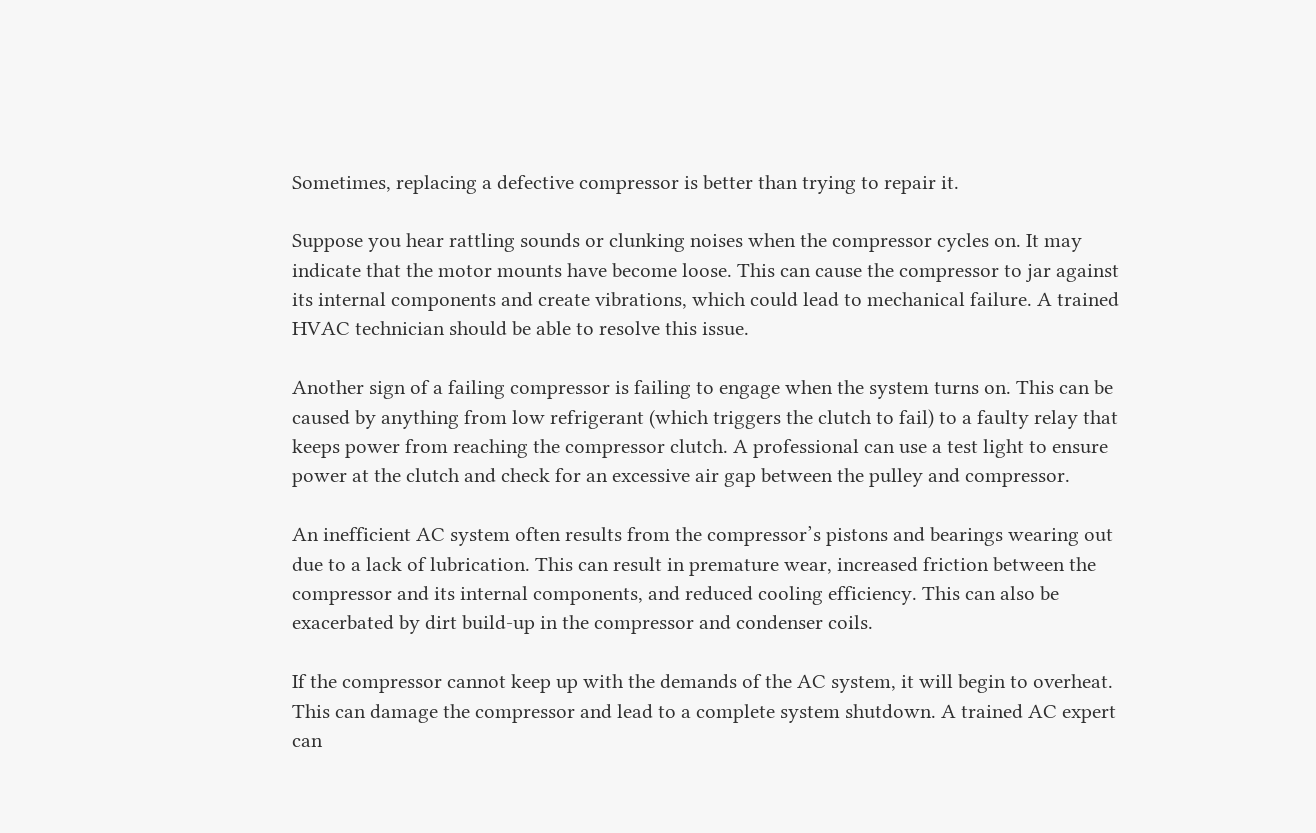Sometimes, replacing a defective compressor is better than trying to repair it.

Suppose you hear rattling sounds or clunking noises when the compressor cycles on. It may indicate that the motor mounts have become loose. This can cause the compressor to jar against its internal components and create vibrations, which could lead to mechanical failure. A trained HVAC technician should be able to resolve this issue.

Another sign of a failing compressor is failing to engage when the system turns on. This can be caused by anything from low refrigerant (which triggers the clutch to fail) to a faulty relay that keeps power from reaching the compressor clutch. A professional can use a test light to ensure power at the clutch and check for an excessive air gap between the pulley and compressor.

An inefficient AC system often results from the compressor’s pistons and bearings wearing out due to a lack of lubrication. This can result in premature wear, increased friction between the compressor and its internal components, and reduced cooling efficiency. This can also be exacerbated by dirt build-up in the compressor and condenser coils.

If the compressor cannot keep up with the demands of the AC system, it will begin to overheat. This can damage the compressor and lead to a complete system shutdown. A trained AC expert can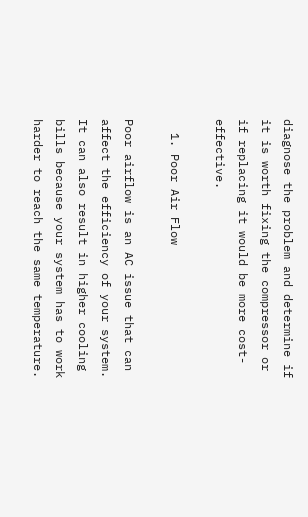diagnose the problem and determine if it is worth fixing the compressor or if replacing it would be more cost-effective.

  1. Poor Air Flow

Poor airflow is an AC issue that can affect the efficiency of your system. It can also result in higher cooling bills because your system has to work harder to reach the same temperature.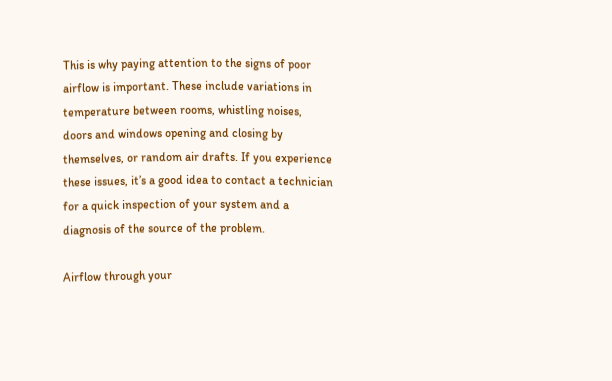This is why paying attention to the signs of poor airflow is important. These include variations in temperature between rooms, whistling noises, doors and windows opening and closing by themselves, or random air drafts. If you experience these issues, it’s a good idea to contact a technician for a quick inspection of your system and a diagnosis of the source of the problem.

Airflow through your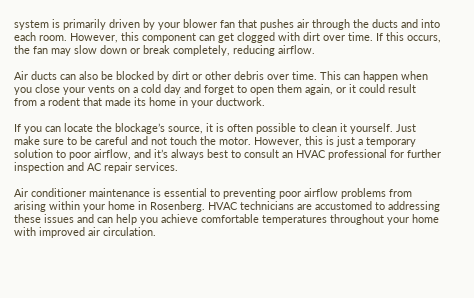system is primarily driven by your blower fan that pushes air through the ducts and into each room. However, this component can get clogged with dirt over time. If this occurs, the fan may slow down or break completely, reducing airflow.

Air ducts can also be blocked by dirt or other debris over time. This can happen when you close your vents on a cold day and forget to open them again, or it could result from a rodent that made its home in your ductwork.

If you can locate the blockage’s source, it is often possible to clean it yourself. Just make sure to be careful and not touch the motor. However, this is just a temporary solution to poor airflow, and it’s always best to consult an HVAC professional for further inspection and AC repair services.

Air conditioner maintenance is essential to preventing poor airflow problems from arising within your home in Rosenberg. HVAC technicians are accustomed to addressing these issues and can help you achieve comfortable temperatures throughout your home with improved air circulation.